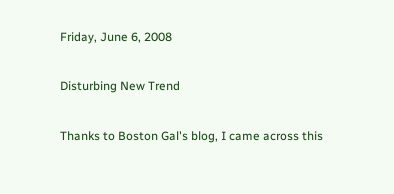Friday, June 6, 2008

Disturbing New Trend

Thanks to Boston Gal's blog, I came across this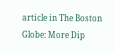article in The Boston Globe: More Dip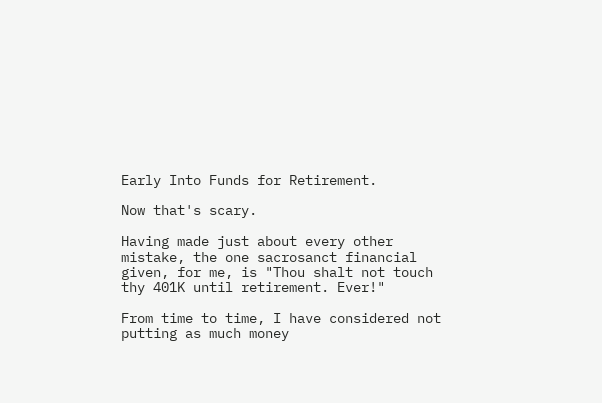Early Into Funds for Retirement.

Now that's scary.

Having made just about every other mistake, the one sacrosanct financial given, for me, is "Thou shalt not touch thy 401K until retirement. Ever!"

From time to time, I have considered not putting as much money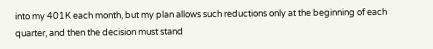into my 401K each month, but my plan allows such reductions only at the beginning of each quarter, and then the decision must stand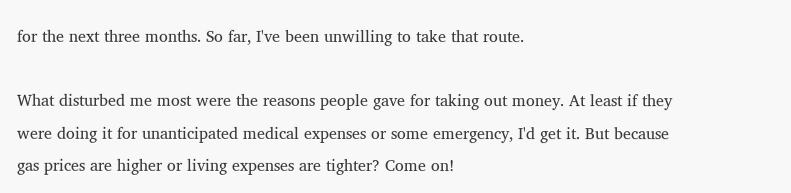for the next three months. So far, I've been unwilling to take that route.

What disturbed me most were the reasons people gave for taking out money. At least if they were doing it for unanticipated medical expenses or some emergency, I'd get it. But because gas prices are higher or living expenses are tighter? Come on!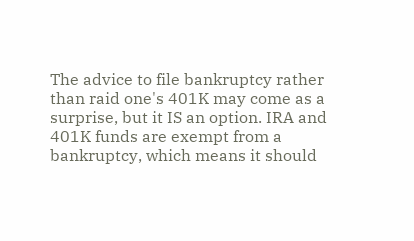The advice to file bankruptcy rather than raid one's 401K may come as a surprise, but it IS an option. IRA and 401K funds are exempt from a bankruptcy, which means it should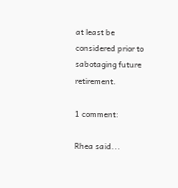at least be considered prior to sabotaging future retirement.

1 comment:

Rhea said...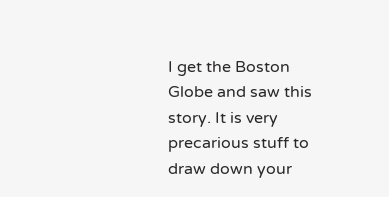I get the Boston Globe and saw this story. It is very precarious stuff to draw down your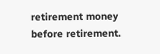retirement money before retirement.